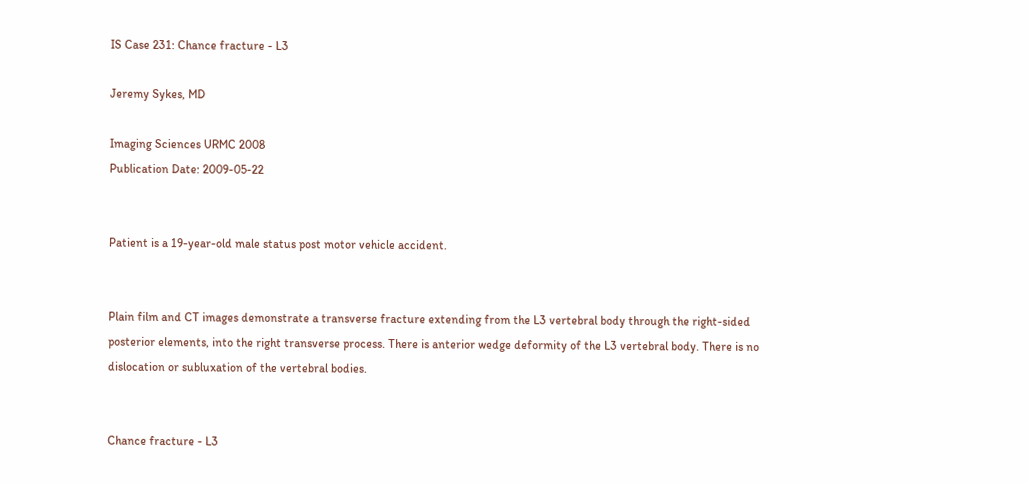IS Case 231: Chance fracture - L3

Jeremy Sykes, MD

Imaging Sciences URMC 2008
Publication Date: 2009-05-22


Patient is a 19-year-old male status post motor vehicle accident.


Plain film and CT images demonstrate a transverse fracture extending from the L3 vertebral body through the right-sided posterior elements, into the right transverse process. There is anterior wedge deformity of the L3 vertebral body. There is no dislocation or subluxation of the vertebral bodies.


Chance fracture - L3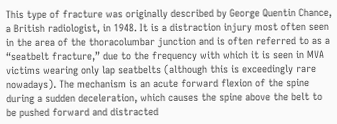This type of fracture was originally described by George Quentin Chance, a British radiologist, in 1948. It is a distraction injury most often seen in the area of the thoracolumbar junction and is often referred to as a “seatbelt fracture,” due to the frequency with which it is seen in MVA victims wearing only lap seatbelts (although this is exceedingly rare nowadays). The mechanism is an acute forward flexion of the spine during a sudden deceleration, which causes the spine above the belt to be pushed forward and distracted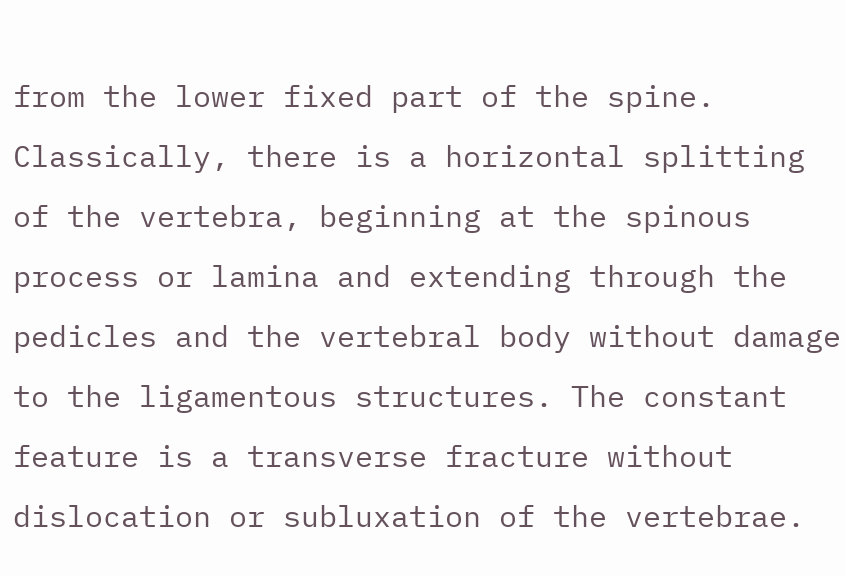from the lower fixed part of the spine. Classically, there is a horizontal splitting of the vertebra, beginning at the spinous process or lamina and extending through the pedicles and the vertebral body without damage to the ligamentous structures. The constant feature is a transverse fracture without dislocation or subluxation of the vertebrae.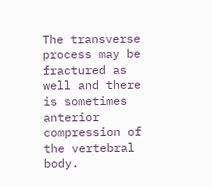The transverse process may be fractured as well and there is sometimes anterior compression of the vertebral body.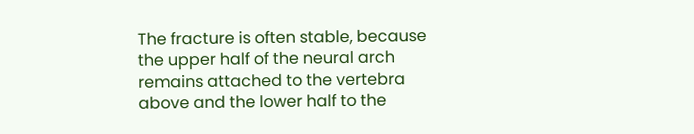The fracture is often stable, because the upper half of the neural arch remains attached to the vertebra above and the lower half to the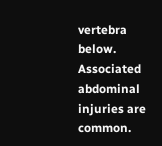vertebra below. Associated abdominal injuries are common.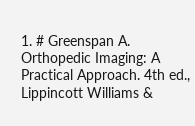1. # Greenspan A. Orthopedic Imaging: A Practical Approach. 4th ed., Lippincott Williams &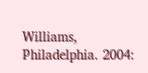Williams, Philadelphia. 2004: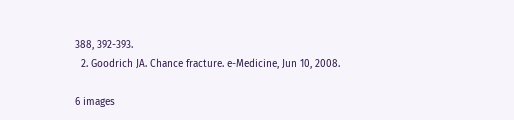388, 392-393.
  2. Goodrich JA. Chance fracture. e-Medicine, Jun 10, 2008.

6 images